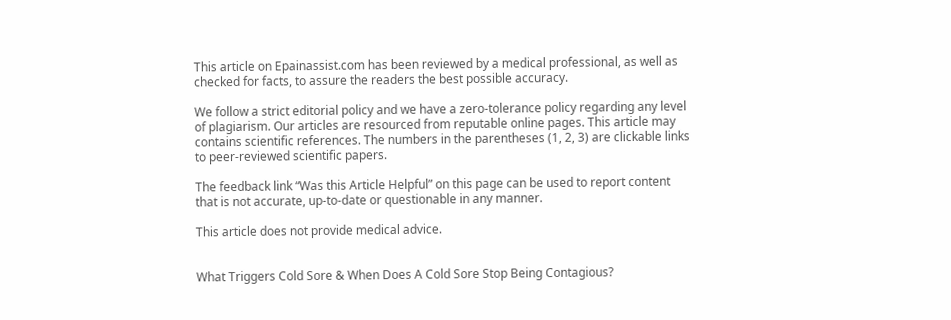This article on Epainassist.com has been reviewed by a medical professional, as well as checked for facts, to assure the readers the best possible accuracy.

We follow a strict editorial policy and we have a zero-tolerance policy regarding any level of plagiarism. Our articles are resourced from reputable online pages. This article may contains scientific references. The numbers in the parentheses (1, 2, 3) are clickable links to peer-reviewed scientific papers.

The feedback link “Was this Article Helpful” on this page can be used to report content that is not accurate, up-to-date or questionable in any manner.

This article does not provide medical advice.


What Triggers Cold Sore & When Does A Cold Sore Stop Being Contagious?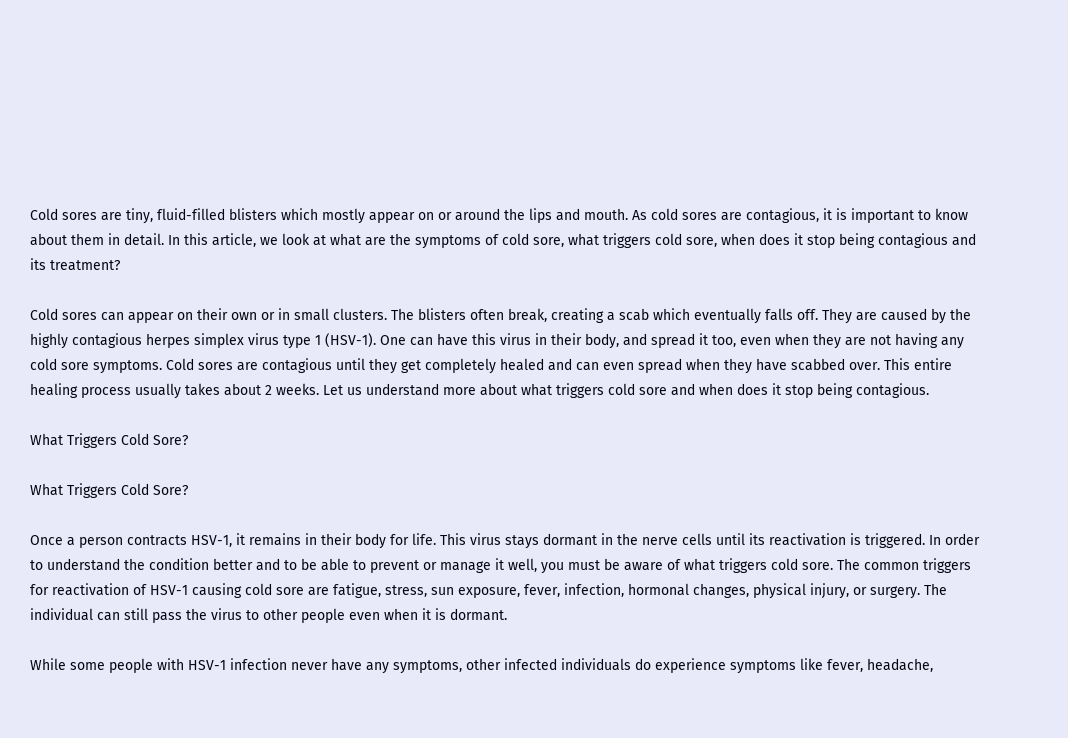Cold sores are tiny, fluid-filled blisters which mostly appear on or around the lips and mouth. As cold sores are contagious, it is important to know about them in detail. In this article, we look at what are the symptoms of cold sore, what triggers cold sore, when does it stop being contagious and its treatment?

Cold sores can appear on their own or in small clusters. The blisters often break, creating a scab which eventually falls off. They are caused by the highly contagious herpes simplex virus type 1 (HSV-1). One can have this virus in their body, and spread it too, even when they are not having any cold sore symptoms. Cold sores are contagious until they get completely healed and can even spread when they have scabbed over. This entire healing process usually takes about 2 weeks. Let us understand more about what triggers cold sore and when does it stop being contagious.

What Triggers Cold Sore?

What Triggers Cold Sore?

Once a person contracts HSV-1, it remains in their body for life. This virus stays dormant in the nerve cells until its reactivation is triggered. In order to understand the condition better and to be able to prevent or manage it well, you must be aware of what triggers cold sore. The common triggers for reactivation of HSV-1 causing cold sore are fatigue, stress, sun exposure, fever, infection, hormonal changes, physical injury, or surgery. The individual can still pass the virus to other people even when it is dormant.

While some people with HSV-1 infection never have any symptoms, other infected individuals do experience symptoms like fever, headache,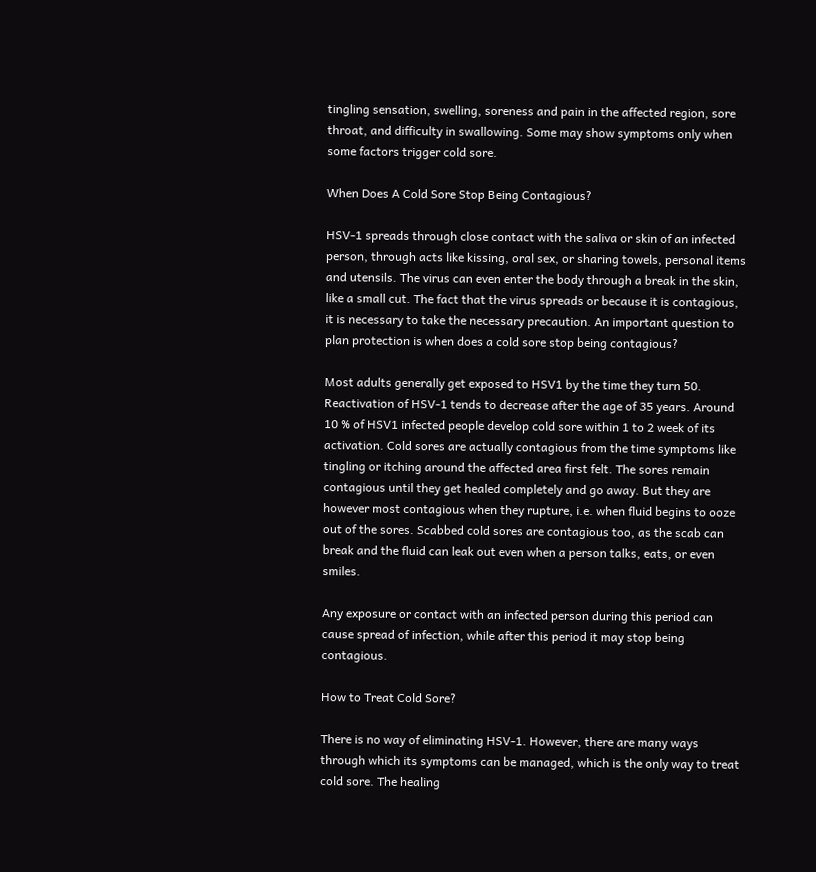tingling sensation, swelling, soreness and pain in the affected region, sore throat, and difficulty in swallowing. Some may show symptoms only when some factors trigger cold sore.

When Does A Cold Sore Stop Being Contagious?

HSV-1 spreads through close contact with the saliva or skin of an infected person, through acts like kissing, oral sex, or sharing towels, personal items and utensils. The virus can even enter the body through a break in the skin, like a small cut. The fact that the virus spreads or because it is contagious, it is necessary to take the necessary precaution. An important question to plan protection is when does a cold sore stop being contagious?

Most adults generally get exposed to HSV1 by the time they turn 50. Reactivation of HSV-1 tends to decrease after the age of 35 years. Around 10 % of HSV1 infected people develop cold sore within 1 to 2 week of its activation. Cold sores are actually contagious from the time symptoms like tingling or itching around the affected area first felt. The sores remain contagious until they get healed completely and go away. But they are however most contagious when they rupture, i.e. when fluid begins to ooze out of the sores. Scabbed cold sores are contagious too, as the scab can break and the fluid can leak out even when a person talks, eats, or even smiles.

Any exposure or contact with an infected person during this period can cause spread of infection, while after this period it may stop being contagious.

How to Treat Cold Sore?

There is no way of eliminating HSV-1. However, there are many ways through which its symptoms can be managed, which is the only way to treat cold sore. The healing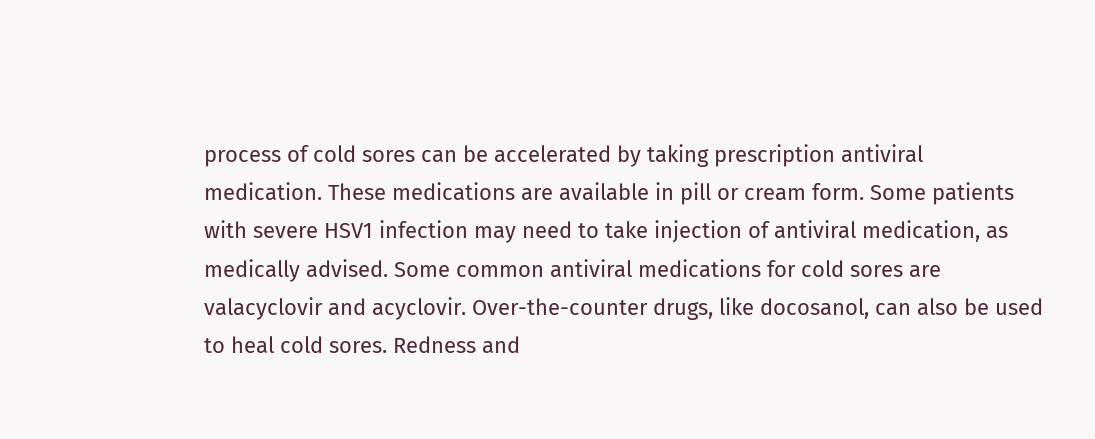process of cold sores can be accelerated by taking prescription antiviral medication. These medications are available in pill or cream form. Some patients with severe HSV1 infection may need to take injection of antiviral medication, as medically advised. Some common antiviral medications for cold sores are valacyclovir and acyclovir. Over-the-counter drugs, like docosanol, can also be used to heal cold sores. Redness and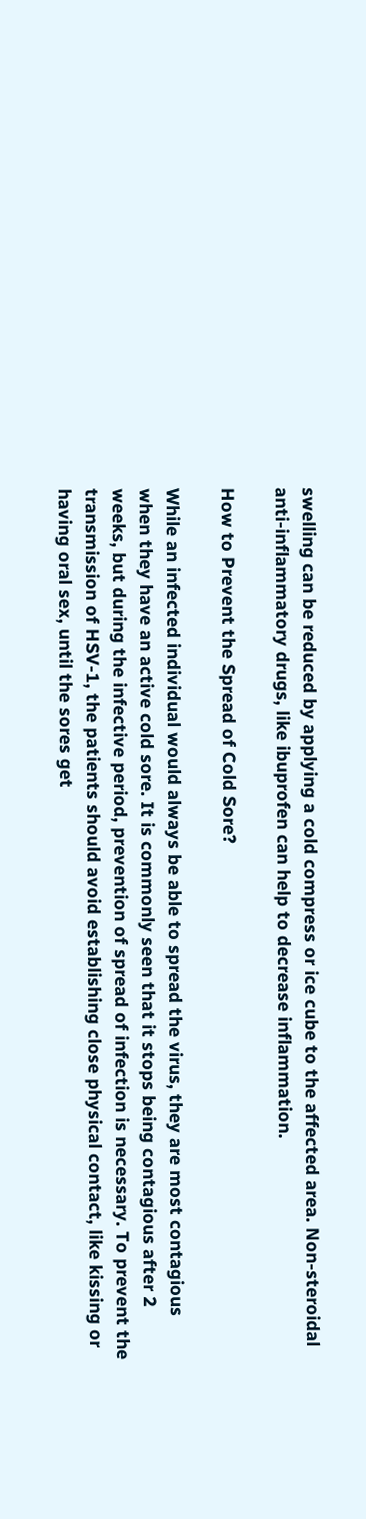swelling can be reduced by applying a cold compress or ice cube to the affected area. Non-steroidal anti-inflammatory drugs, like ibuprofen can help to decrease inflammation.

How to Prevent the Spread of Cold Sore?

While an infected individual would always be able to spread the virus, they are most contagious when they have an active cold sore. It is commonly seen that it stops being contagious after 2 weeks, but during the infective period, prevention of spread of infection is necessary. To prevent the transmission of HSV-1, the patients should avoid establishing close physical contact, like kissing or having oral sex, until the sores get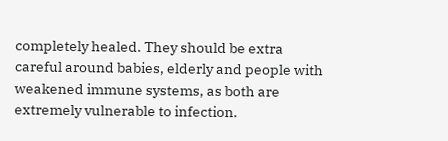completely healed. They should be extra careful around babies, elderly and people with weakened immune systems, as both are extremely vulnerable to infection.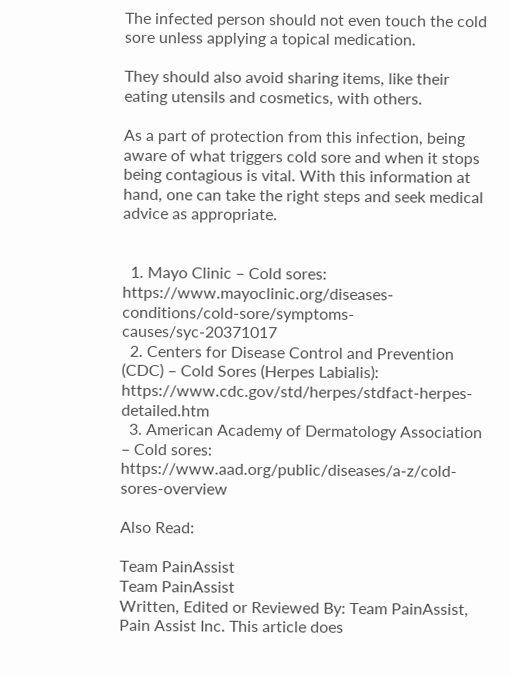The infected person should not even touch the cold sore unless applying a topical medication.

They should also avoid sharing items, like their eating utensils and cosmetics, with others.

As a part of protection from this infection, being aware of what triggers cold sore and when it stops being contagious is vital. With this information at hand, one can take the right steps and seek medical advice as appropriate.


  1. Mayo Clinic – Cold sores: https://www.mayoclinic.org/diseases-conditions/cold-sore/symptoms-causes/syc-20371017
  2. Centers for Disease Control and Prevention (CDC) – Cold Sores (Herpes Labialis): https://www.cdc.gov/std/herpes/stdfact-herpes-detailed.htm
  3. American Academy of Dermatology Association – Cold sores: https://www.aad.org/public/diseases/a-z/cold-sores-overview

Also Read:

Team PainAssist
Team PainAssist
Written, Edited or Reviewed By: Team PainAssist, Pain Assist Inc. This article does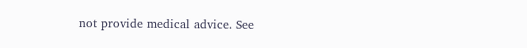not provide medical advice. See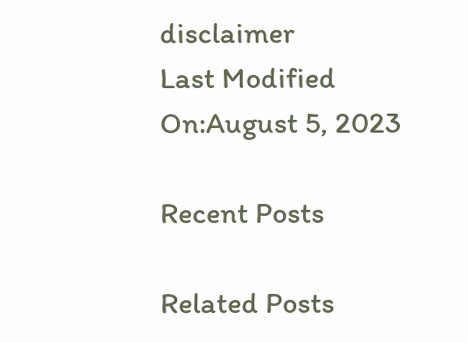disclaimer
Last Modified On:August 5, 2023

Recent Posts

Related Posts